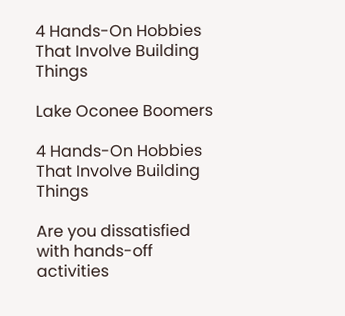4 Hands-On Hobbies That Involve Building Things

Lake Oconee Boomers

4 Hands-On Hobbies That Involve Building Things

Are you dissatisfied with hands-off activities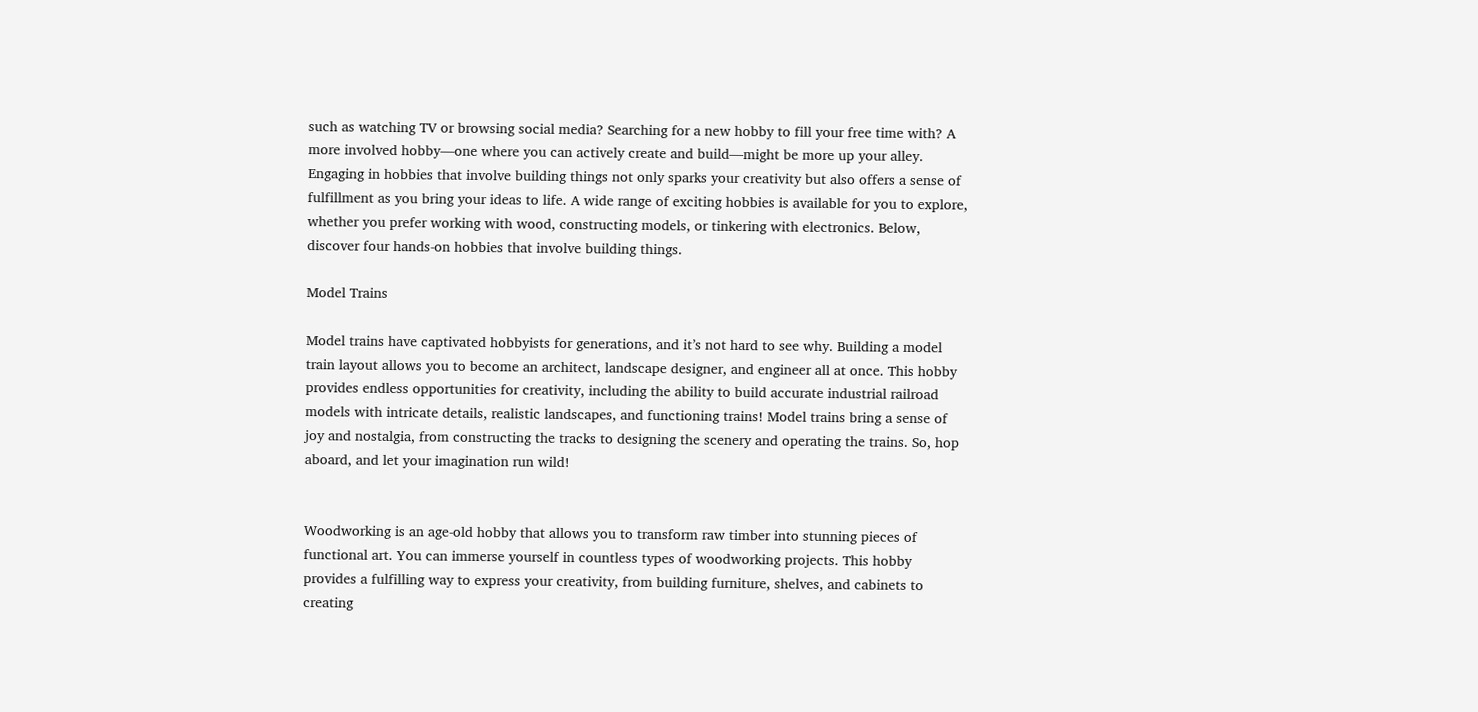such as watching TV or browsing social media? Searching for a new hobby to fill your free time with? A more involved hobby—one where you can actively create and build—might be more up your alley. Engaging in hobbies that involve building things not only sparks your creativity but also offers a sense of fulfillment as you bring your ideas to life. A wide range of exciting hobbies is available for you to explore, whether you prefer working with wood, constructing models, or tinkering with electronics. Below, discover four hands-on hobbies that involve building things.

Model Trains

Model trains have captivated hobbyists for generations, and it’s not hard to see why. Building a model train layout allows you to become an architect, landscape designer, and engineer all at once. This hobby provides endless opportunities for creativity, including the ability to build accurate industrial railroad models with intricate details, realistic landscapes, and functioning trains! Model trains bring a sense of joy and nostalgia, from constructing the tracks to designing the scenery and operating the trains. So, hop aboard, and let your imagination run wild!


Woodworking is an age-old hobby that allows you to transform raw timber into stunning pieces of functional art. You can immerse yourself in countless types of woodworking projects. This hobby provides a fulfilling way to express your creativity, from building furniture, shelves, and cabinets to creating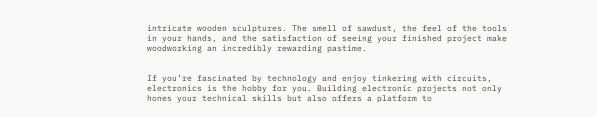intricate wooden sculptures. The smell of sawdust, the feel of the tools in your hands, and the satisfaction of seeing your finished project make woodworking an incredibly rewarding pastime.


If you’re fascinated by technology and enjoy tinkering with circuits, electronics is the hobby for you. Building electronic projects not only hones your technical skills but also offers a platform to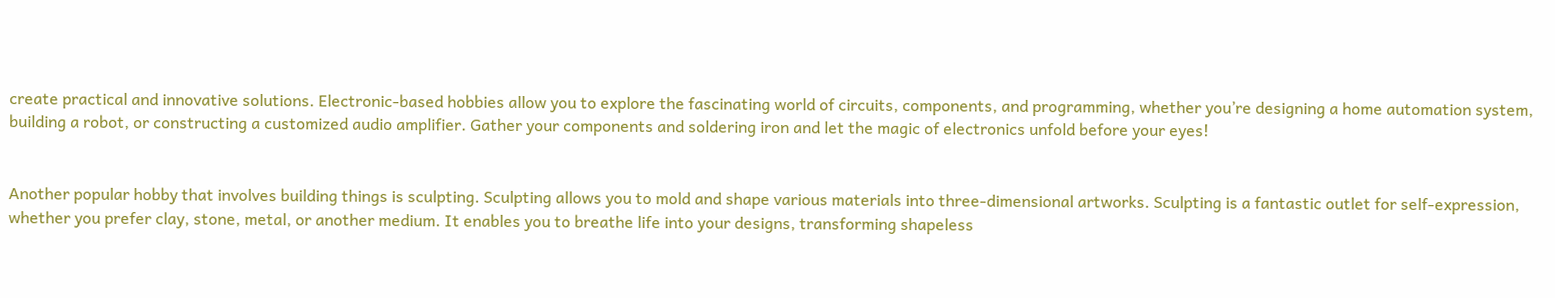create practical and innovative solutions. Electronic-based hobbies allow you to explore the fascinating world of circuits, components, and programming, whether you’re designing a home automation system, building a robot, or constructing a customized audio amplifier. Gather your components and soldering iron and let the magic of electronics unfold before your eyes!


Another popular hobby that involves building things is sculpting. Sculpting allows you to mold and shape various materials into three-dimensional artworks. Sculpting is a fantastic outlet for self-expression, whether you prefer clay, stone, metal, or another medium. It enables you to breathe life into your designs, transforming shapeless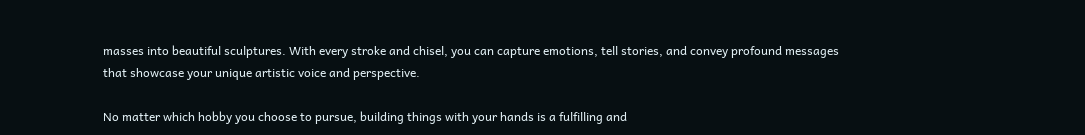masses into beautiful sculptures. With every stroke and chisel, you can capture emotions, tell stories, and convey profound messages that showcase your unique artistic voice and perspective.

No matter which hobby you choose to pursue, building things with your hands is a fulfilling and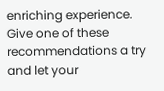enriching experience. Give one of these recommendations a try and let your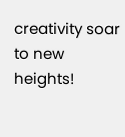creativity soar to new heights!